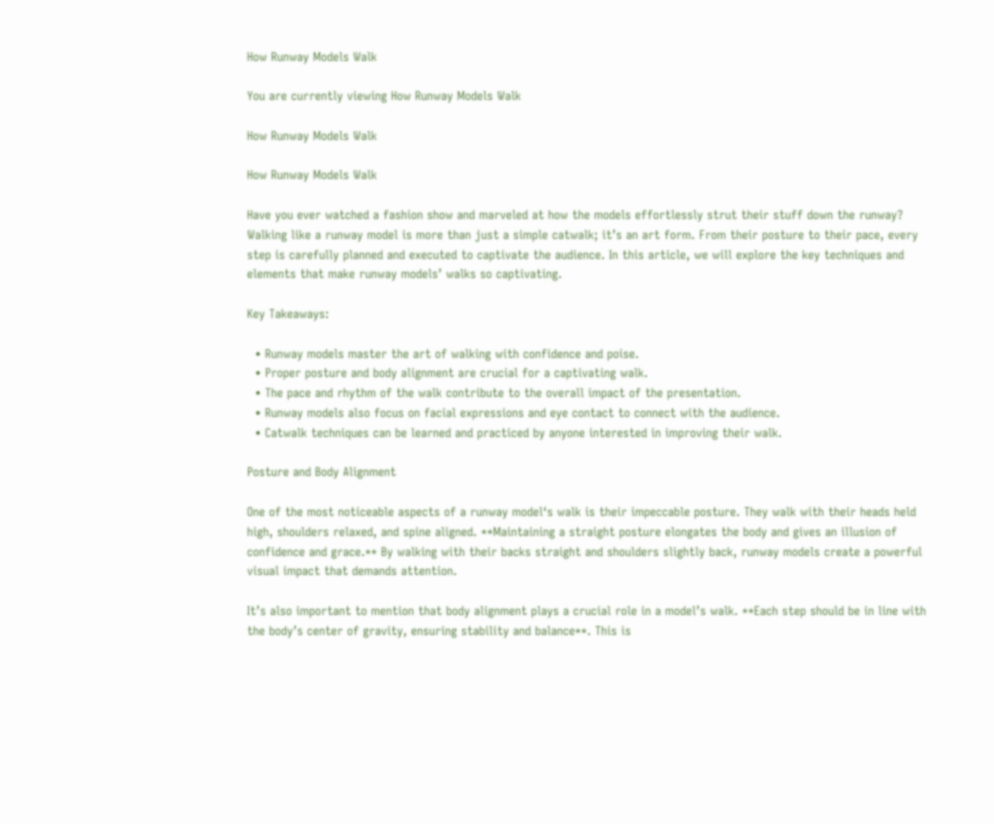How Runway Models Walk

You are currently viewing How Runway Models Walk

How Runway Models Walk

How Runway Models Walk

Have you ever watched a fashion show and marveled at how the models effortlessly strut their stuff down the runway? Walking like a runway model is more than just a simple catwalk; it’s an art form. From their posture to their pace, every step is carefully planned and executed to captivate the audience. In this article, we will explore the key techniques and elements that make runway models’ walks so captivating.

Key Takeaways:

  • Runway models master the art of walking with confidence and poise.
  • Proper posture and body alignment are crucial for a captivating walk.
  • The pace and rhythm of the walk contribute to the overall impact of the presentation.
  • Runway models also focus on facial expressions and eye contact to connect with the audience.
  • Catwalk techniques can be learned and practiced by anyone interested in improving their walk.

Posture and Body Alignment

One of the most noticeable aspects of a runway model‘s walk is their impeccable posture. They walk with their heads held high, shoulders relaxed, and spine aligned. **Maintaining a straight posture elongates the body and gives an illusion of confidence and grace.** By walking with their backs straight and shoulders slightly back, runway models create a powerful visual impact that demands attention.

It’s also important to mention that body alignment plays a crucial role in a model’s walk. **Each step should be in line with the body’s center of gravity, ensuring stability and balance**. This is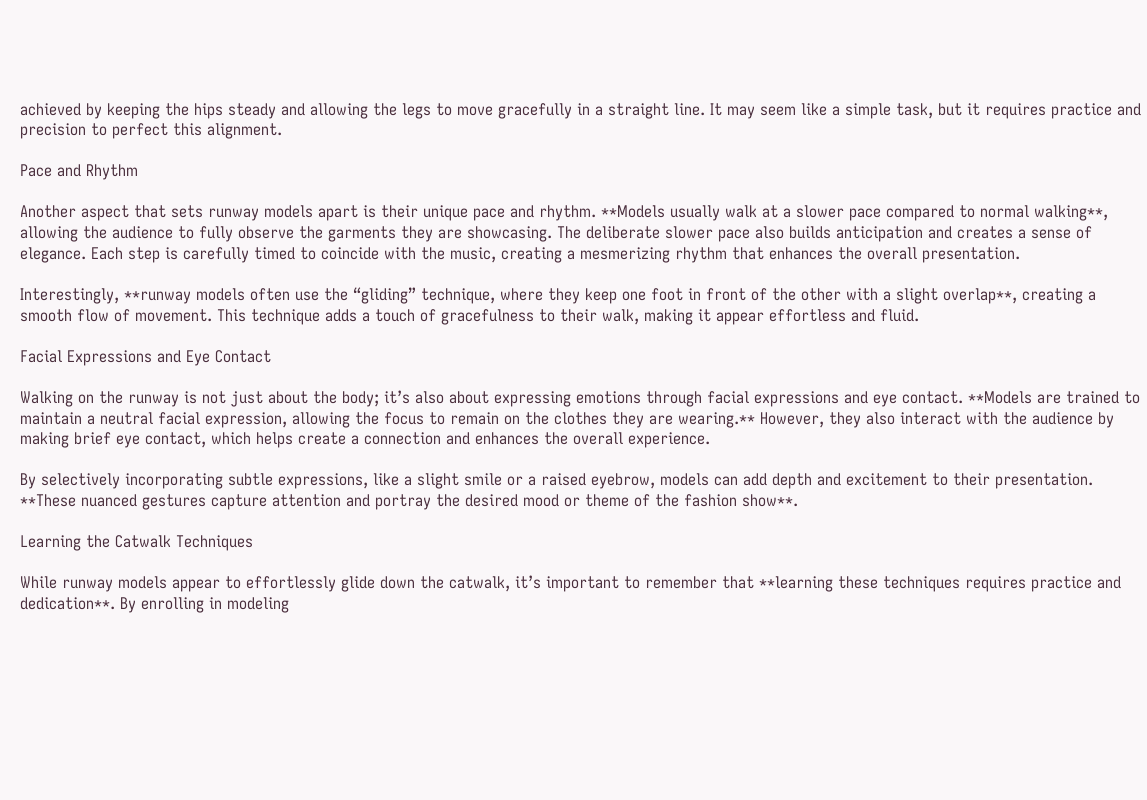achieved by keeping the hips steady and allowing the legs to move gracefully in a straight line. It may seem like a simple task, but it requires practice and precision to perfect this alignment.

Pace and Rhythm

Another aspect that sets runway models apart is their unique pace and rhythm. **Models usually walk at a slower pace compared to normal walking**, allowing the audience to fully observe the garments they are showcasing. The deliberate slower pace also builds anticipation and creates a sense of elegance. Each step is carefully timed to coincide with the music, creating a mesmerizing rhythm that enhances the overall presentation.

Interestingly, **runway models often use the “gliding” technique, where they keep one foot in front of the other with a slight overlap**, creating a smooth flow of movement. This technique adds a touch of gracefulness to their walk, making it appear effortless and fluid.

Facial Expressions and Eye Contact

Walking on the runway is not just about the body; it’s also about expressing emotions through facial expressions and eye contact. **Models are trained to maintain a neutral facial expression, allowing the focus to remain on the clothes they are wearing.** However, they also interact with the audience by making brief eye contact, which helps create a connection and enhances the overall experience.

By selectively incorporating subtle expressions, like a slight smile or a raised eyebrow, models can add depth and excitement to their presentation. **These nuanced gestures capture attention and portray the desired mood or theme of the fashion show**.

Learning the Catwalk Techniques

While runway models appear to effortlessly glide down the catwalk, it’s important to remember that **learning these techniques requires practice and dedication**. By enrolling in modeling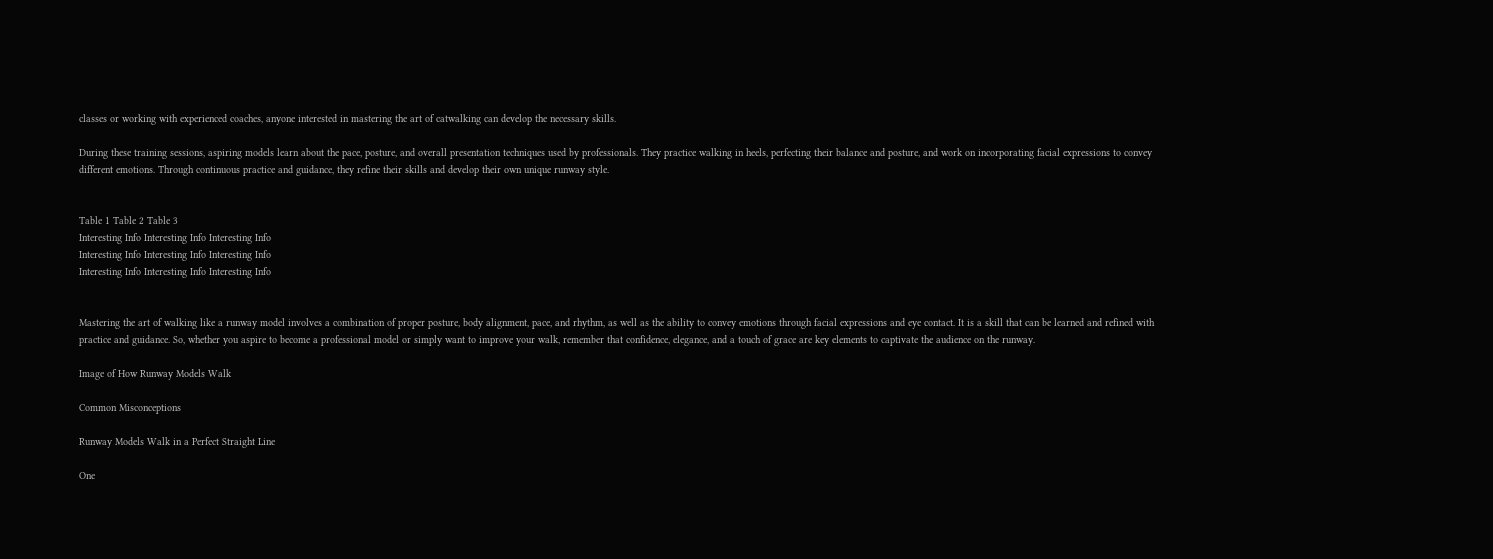classes or working with experienced coaches, anyone interested in mastering the art of catwalking can develop the necessary skills.

During these training sessions, aspiring models learn about the pace, posture, and overall presentation techniques used by professionals. They practice walking in heels, perfecting their balance and posture, and work on incorporating facial expressions to convey different emotions. Through continuous practice and guidance, they refine their skills and develop their own unique runway style.


Table 1 Table 2 Table 3
Interesting Info Interesting Info Interesting Info
Interesting Info Interesting Info Interesting Info
Interesting Info Interesting Info Interesting Info


Mastering the art of walking like a runway model involves a combination of proper posture, body alignment, pace, and rhythm, as well as the ability to convey emotions through facial expressions and eye contact. It is a skill that can be learned and refined with practice and guidance. So, whether you aspire to become a professional model or simply want to improve your walk, remember that confidence, elegance, and a touch of grace are key elements to captivate the audience on the runway.

Image of How Runway Models Walk

Common Misconceptions

Runway Models Walk in a Perfect Straight Line

One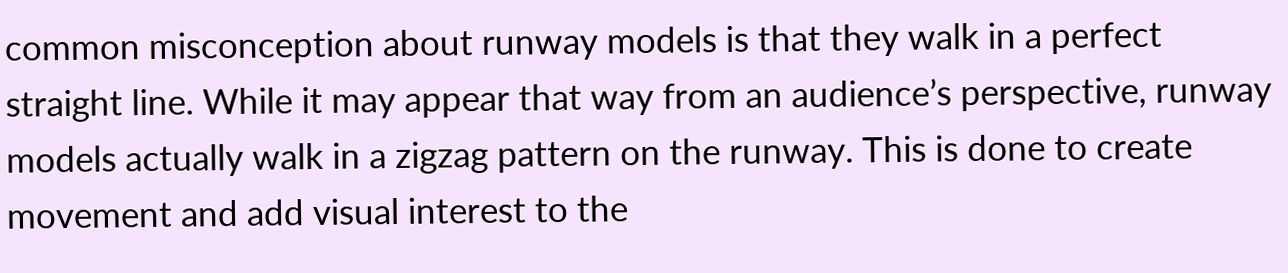common misconception about runway models is that they walk in a perfect straight line. While it may appear that way from an audience’s perspective, runway models actually walk in a zigzag pattern on the runway. This is done to create movement and add visual interest to the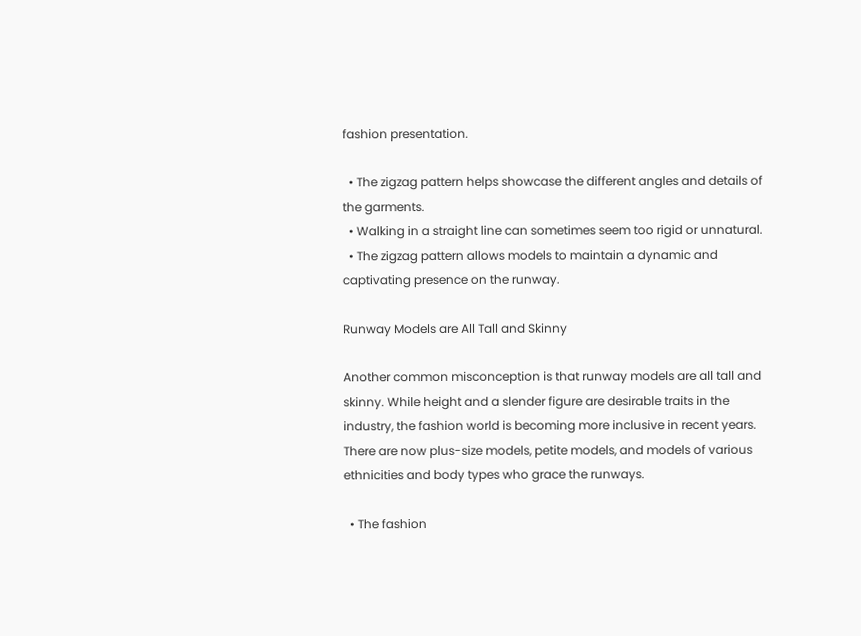fashion presentation.

  • The zigzag pattern helps showcase the different angles and details of the garments.
  • Walking in a straight line can sometimes seem too rigid or unnatural.
  • The zigzag pattern allows models to maintain a dynamic and captivating presence on the runway.

Runway Models are All Tall and Skinny

Another common misconception is that runway models are all tall and skinny. While height and a slender figure are desirable traits in the industry, the fashion world is becoming more inclusive in recent years. There are now plus-size models, petite models, and models of various ethnicities and body types who grace the runways.

  • The fashion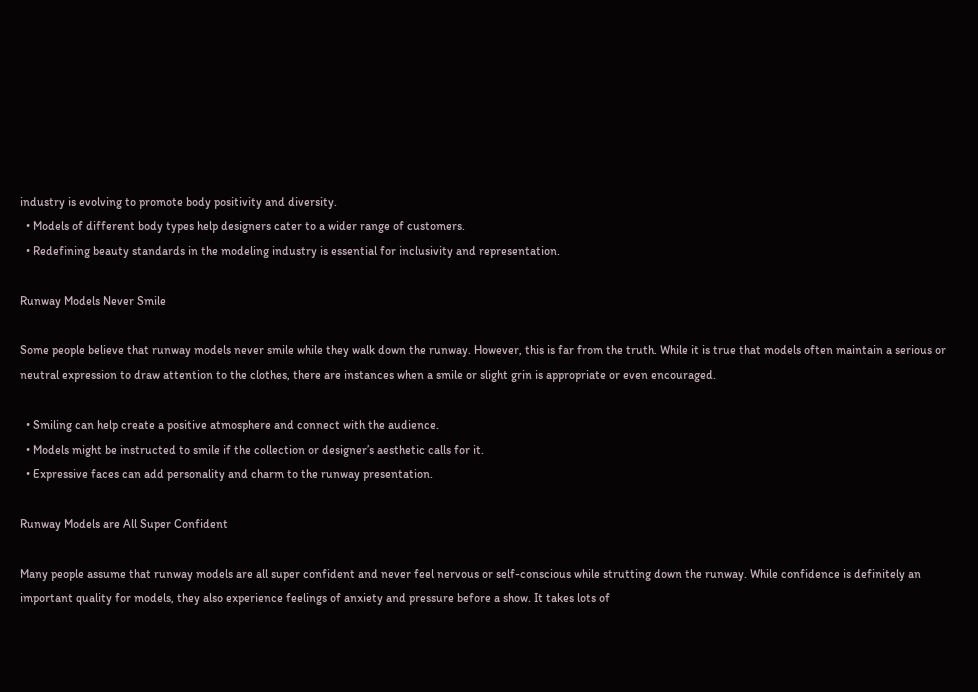industry is evolving to promote body positivity and diversity.
  • Models of different body types help designers cater to a wider range of customers.
  • Redefining beauty standards in the modeling industry is essential for inclusivity and representation.

Runway Models Never Smile

Some people believe that runway models never smile while they walk down the runway. However, this is far from the truth. While it is true that models often maintain a serious or neutral expression to draw attention to the clothes, there are instances when a smile or slight grin is appropriate or even encouraged.

  • Smiling can help create a positive atmosphere and connect with the audience.
  • Models might be instructed to smile if the collection or designer’s aesthetic calls for it.
  • Expressive faces can add personality and charm to the runway presentation.

Runway Models are All Super Confident

Many people assume that runway models are all super confident and never feel nervous or self-conscious while strutting down the runway. While confidence is definitely an important quality for models, they also experience feelings of anxiety and pressure before a show. It takes lots of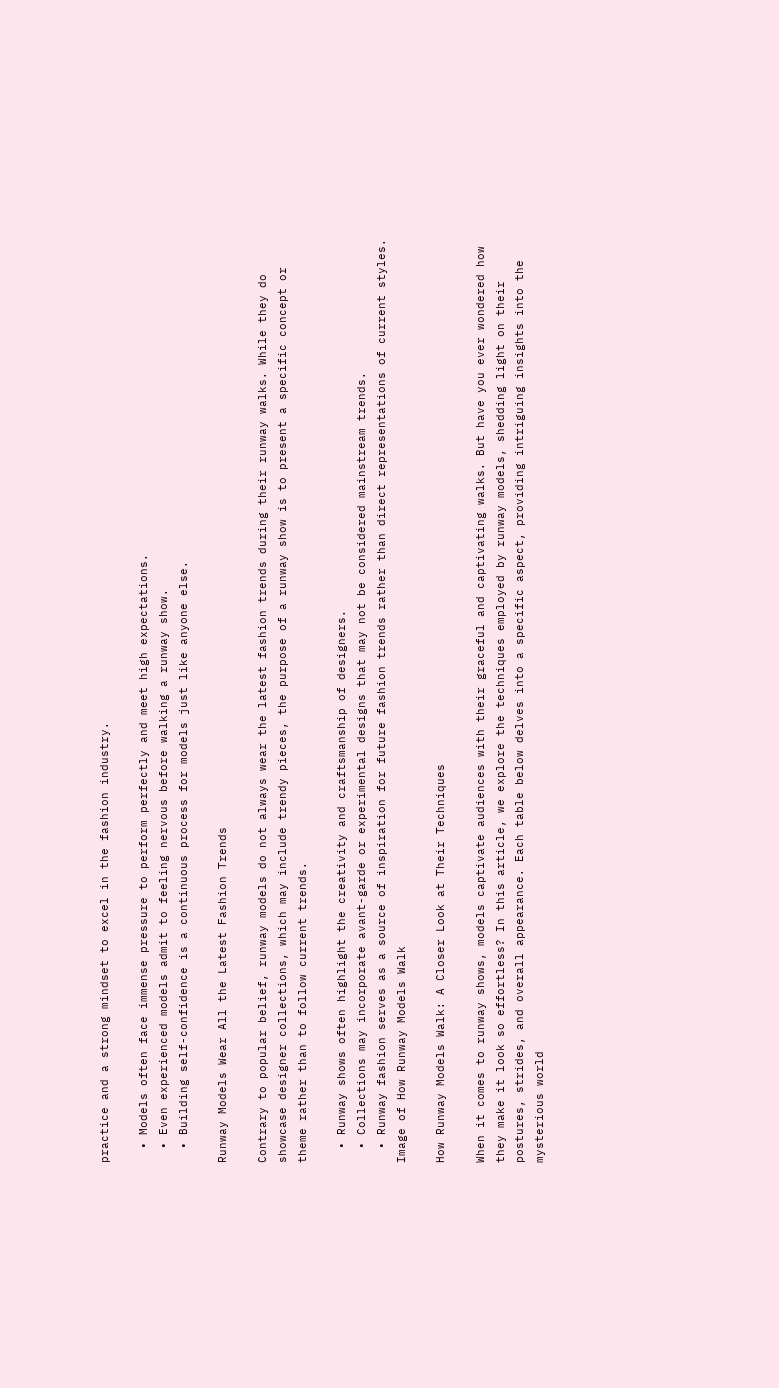practice and a strong mindset to excel in the fashion industry.

  • Models often face immense pressure to perform perfectly and meet high expectations.
  • Even experienced models admit to feeling nervous before walking a runway show.
  • Building self-confidence is a continuous process for models just like anyone else.

Runway Models Wear All the Latest Fashion Trends

Contrary to popular belief, runway models do not always wear the latest fashion trends during their runway walks. While they do showcase designer collections, which may include trendy pieces, the purpose of a runway show is to present a specific concept or theme rather than to follow current trends.

  • Runway shows often highlight the creativity and craftsmanship of designers.
  • Collections may incorporate avant-garde or experimental designs that may not be considered mainstream trends.
  • Runway fashion serves as a source of inspiration for future fashion trends rather than direct representations of current styles.
Image of How Runway Models Walk

How Runway Models Walk: A Closer Look at Their Techniques

When it comes to runway shows, models captivate audiences with their graceful and captivating walks. But have you ever wondered how they make it look so effortless? In this article, we explore the techniques employed by runway models, shedding light on their postures, strides, and overall appearance. Each table below delves into a specific aspect, providing intriguing insights into the mysterious world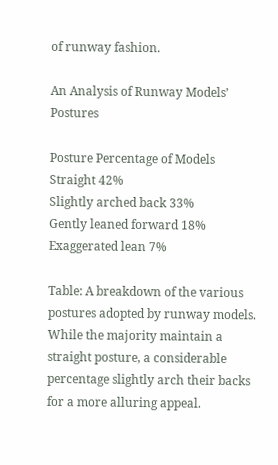of runway fashion.

An Analysis of Runway Models’ Postures

Posture Percentage of Models
Straight 42%
Slightly arched back 33%
Gently leaned forward 18%
Exaggerated lean 7%

Table: A breakdown of the various postures adopted by runway models. While the majority maintain a straight posture, a considerable percentage slightly arch their backs for a more alluring appeal.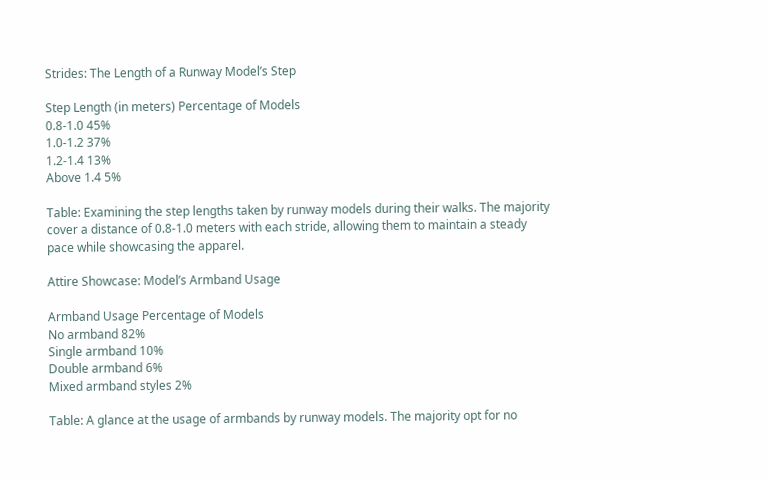Strides: The Length of a Runway Model’s Step

Step Length (in meters) Percentage of Models
0.8-1.0 45%
1.0-1.2 37%
1.2-1.4 13%
Above 1.4 5%

Table: Examining the step lengths taken by runway models during their walks. The majority cover a distance of 0.8-1.0 meters with each stride, allowing them to maintain a steady pace while showcasing the apparel.

Attire Showcase: Model’s Armband Usage

Armband Usage Percentage of Models
No armband 82%
Single armband 10%
Double armband 6%
Mixed armband styles 2%

Table: A glance at the usage of armbands by runway models. The majority opt for no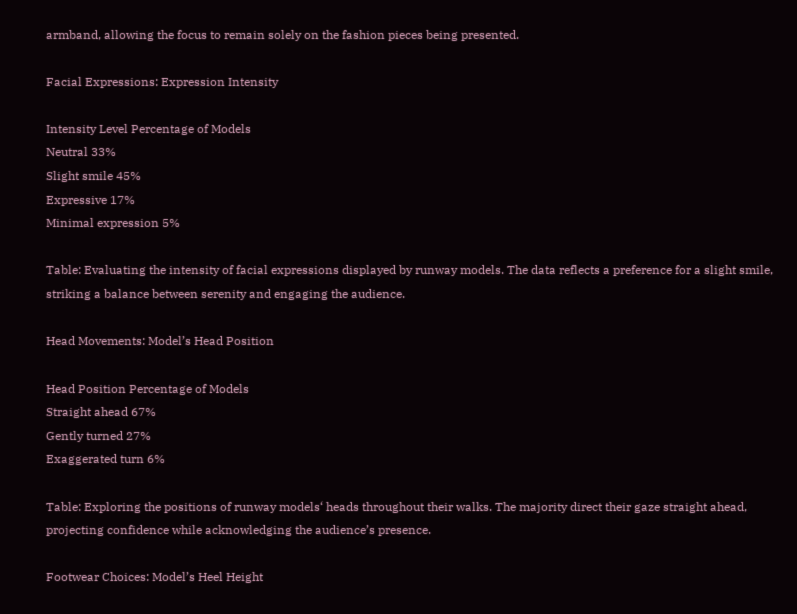armband, allowing the focus to remain solely on the fashion pieces being presented.

Facial Expressions: Expression Intensity

Intensity Level Percentage of Models
Neutral 33%
Slight smile 45%
Expressive 17%
Minimal expression 5%

Table: Evaluating the intensity of facial expressions displayed by runway models. The data reflects a preference for a slight smile, striking a balance between serenity and engaging the audience.

Head Movements: Model’s Head Position

Head Position Percentage of Models
Straight ahead 67%
Gently turned 27%
Exaggerated turn 6%

Table: Exploring the positions of runway models‘ heads throughout their walks. The majority direct their gaze straight ahead, projecting confidence while acknowledging the audience’s presence.

Footwear Choices: Model’s Heel Height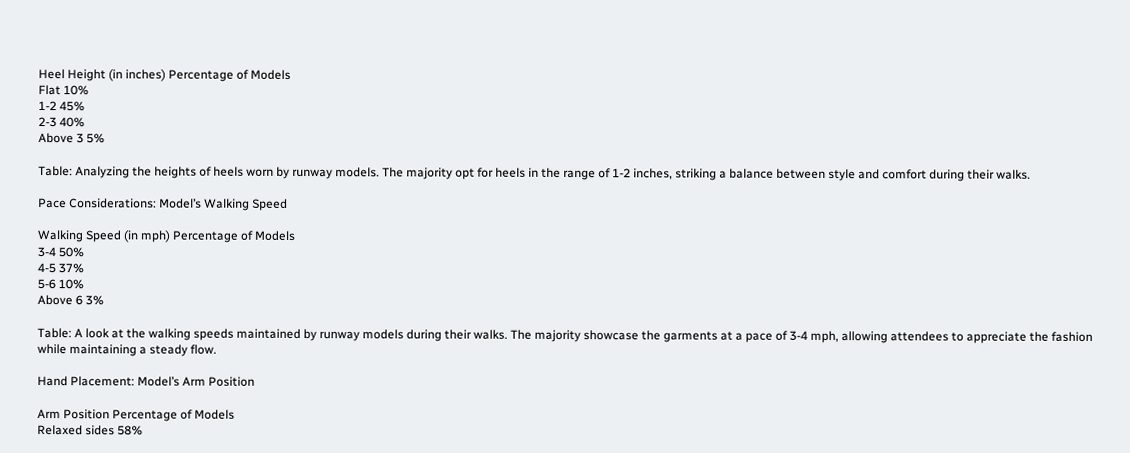Heel Height (in inches) Percentage of Models
Flat 10%
1-2 45%
2-3 40%
Above 3 5%

Table: Analyzing the heights of heels worn by runway models. The majority opt for heels in the range of 1-2 inches, striking a balance between style and comfort during their walks.

Pace Considerations: Model’s Walking Speed

Walking Speed (in mph) Percentage of Models
3-4 50%
4-5 37%
5-6 10%
Above 6 3%

Table: A look at the walking speeds maintained by runway models during their walks. The majority showcase the garments at a pace of 3-4 mph, allowing attendees to appreciate the fashion while maintaining a steady flow.

Hand Placement: Model’s Arm Position

Arm Position Percentage of Models
Relaxed sides 58%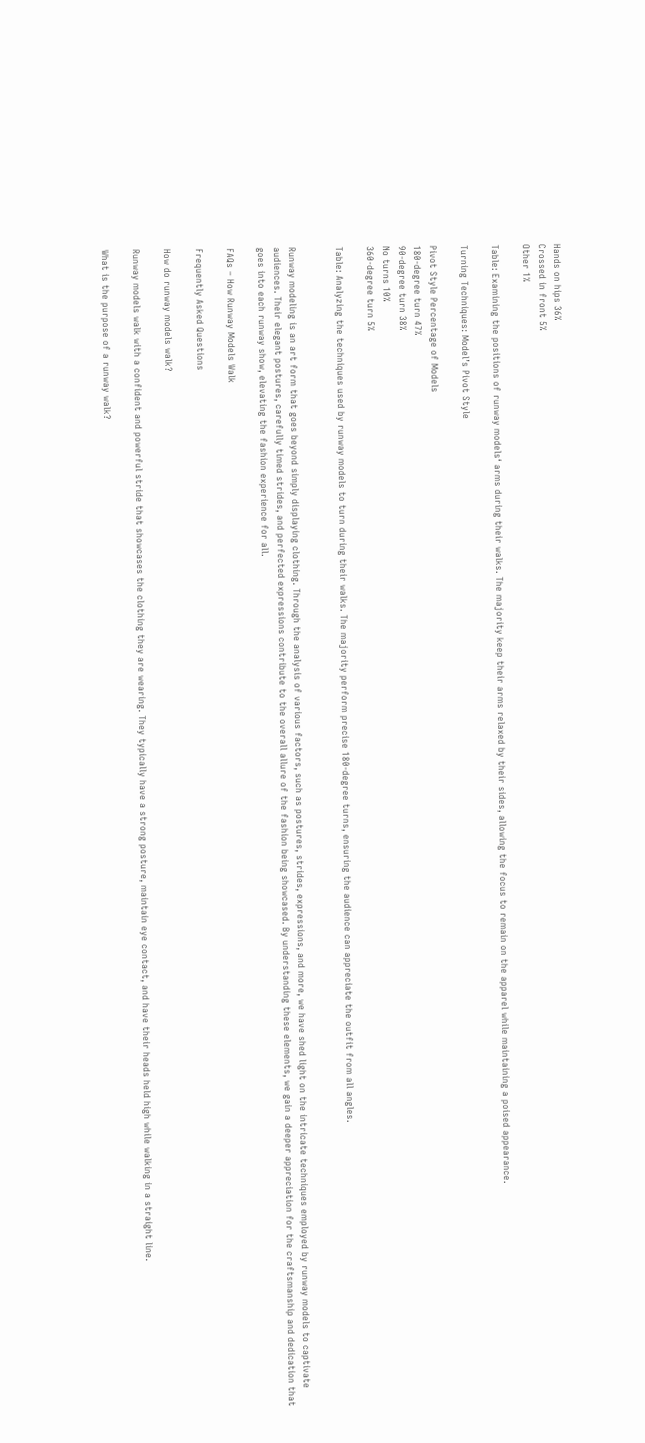Hands on hips 36%
Crossed in front 5%
Other 1%

Table: Examining the positions of runway models‘ arms during their walks. The majority keep their arms relaxed by their sides, allowing the focus to remain on the apparel while maintaining a poised appearance.

Turning Techniques: Model’s Pivot Style

Pivot Style Percentage of Models
180-degree turn 47%
90-degree turn 38%
No turns 10%
360-degree turn 5%

Table: Analyzing the techniques used by runway models to turn during their walks. The majority perform precise 180-degree turns, ensuring the audience can appreciate the outfit from all angles.


Runway modeling is an art form that goes beyond simply displaying clothing. Through the analysis of various factors, such as postures, strides, expressions, and more, we have shed light on the intricate techniques employed by runway models to captivate audiences. Their elegant postures, carefully timed strides, and perfected expressions contribute to the overall allure of the fashion being showcased. By understanding these elements, we gain a deeper appreciation for the craftsmanship and dedication that goes into each runway show, elevating the fashion experience for all.

FAQs – How Runway Models Walk

Frequently Asked Questions

How do runway models walk?

Runway models walk with a confident and powerful stride that showcases the clothing they are wearing. They typically have a strong posture, maintain eye contact, and have their heads held high while walking in a straight line.

What is the purpose of a runway walk?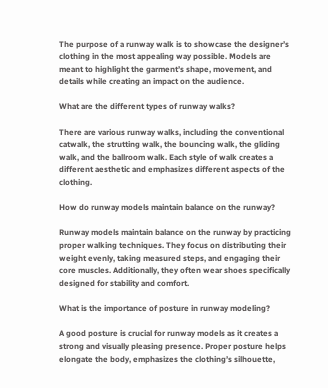The purpose of a runway walk is to showcase the designer’s clothing in the most appealing way possible. Models are meant to highlight the garment’s shape, movement, and details while creating an impact on the audience.

What are the different types of runway walks?

There are various runway walks, including the conventional catwalk, the strutting walk, the bouncing walk, the gliding walk, and the ballroom walk. Each style of walk creates a different aesthetic and emphasizes different aspects of the clothing.

How do runway models maintain balance on the runway?

Runway models maintain balance on the runway by practicing proper walking techniques. They focus on distributing their weight evenly, taking measured steps, and engaging their core muscles. Additionally, they often wear shoes specifically designed for stability and comfort.

What is the importance of posture in runway modeling?

A good posture is crucial for runway models as it creates a strong and visually pleasing presence. Proper posture helps elongate the body, emphasizes the clothing’s silhouette,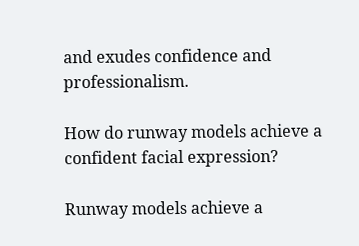and exudes confidence and professionalism.

How do runway models achieve a confident facial expression?

Runway models achieve a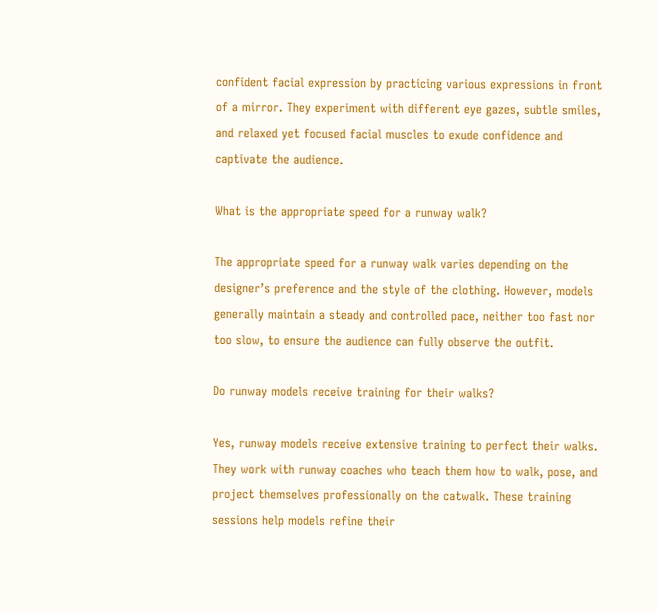confident facial expression by practicing various expressions in front of a mirror. They experiment with different eye gazes, subtle smiles, and relaxed yet focused facial muscles to exude confidence and captivate the audience.

What is the appropriate speed for a runway walk?

The appropriate speed for a runway walk varies depending on the designer’s preference and the style of the clothing. However, models generally maintain a steady and controlled pace, neither too fast nor too slow, to ensure the audience can fully observe the outfit.

Do runway models receive training for their walks?

Yes, runway models receive extensive training to perfect their walks. They work with runway coaches who teach them how to walk, pose, and project themselves professionally on the catwalk. These training sessions help models refine their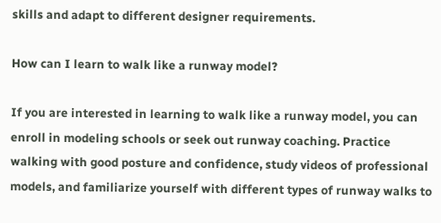skills and adapt to different designer requirements.

How can I learn to walk like a runway model?

If you are interested in learning to walk like a runway model, you can enroll in modeling schools or seek out runway coaching. Practice walking with good posture and confidence, study videos of professional models, and familiarize yourself with different types of runway walks to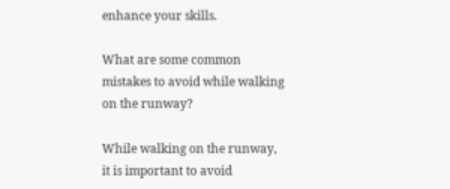enhance your skills.

What are some common mistakes to avoid while walking on the runway?

While walking on the runway, it is important to avoid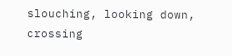slouching, looking down, crossing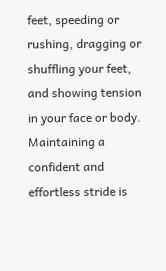feet, speeding or rushing, dragging or shuffling your feet, and showing tension in your face or body. Maintaining a confident and effortless stride is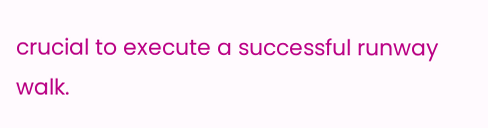crucial to execute a successful runway walk.